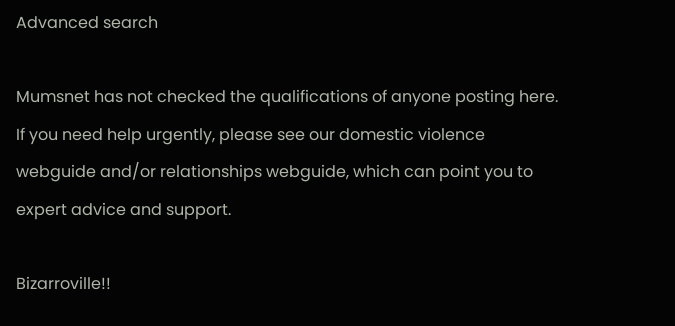Advanced search

Mumsnet has not checked the qualifications of anyone posting here. If you need help urgently, please see our domestic violence webguide and/or relationships webguide, which can point you to expert advice and support.

Bizarroville!!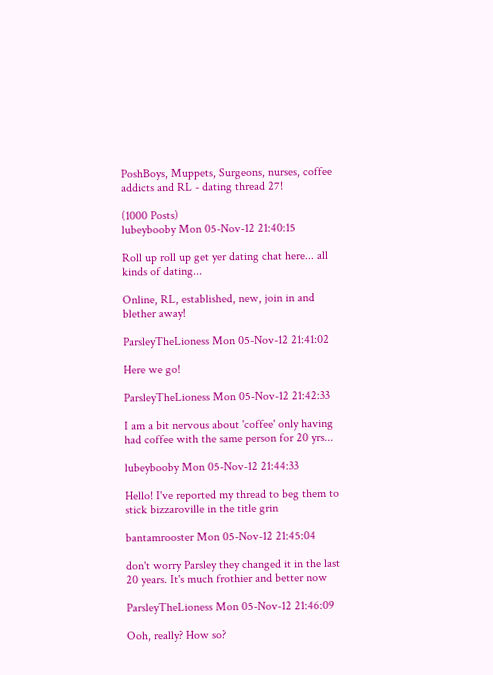PoshBoys, Muppets, Surgeons, nurses, coffee addicts and RL - dating thread 27!

(1000 Posts)
lubeybooby Mon 05-Nov-12 21:40:15

Roll up roll up get yer dating chat here... all kinds of dating...

Online, RL, established, new, join in and blether away!

ParsleyTheLioness Mon 05-Nov-12 21:41:02

Here we go!

ParsleyTheLioness Mon 05-Nov-12 21:42:33

I am a bit nervous about 'coffee' only having had coffee with the same person for 20 yrs...

lubeybooby Mon 05-Nov-12 21:44:33

Hello! I've reported my thread to beg them to stick bizzaroville in the title grin

bantamrooster Mon 05-Nov-12 21:45:04

don't worry Parsley they changed it in the last 20 years. It's much frothier and better now

ParsleyTheLioness Mon 05-Nov-12 21:46:09

Ooh, really? How so?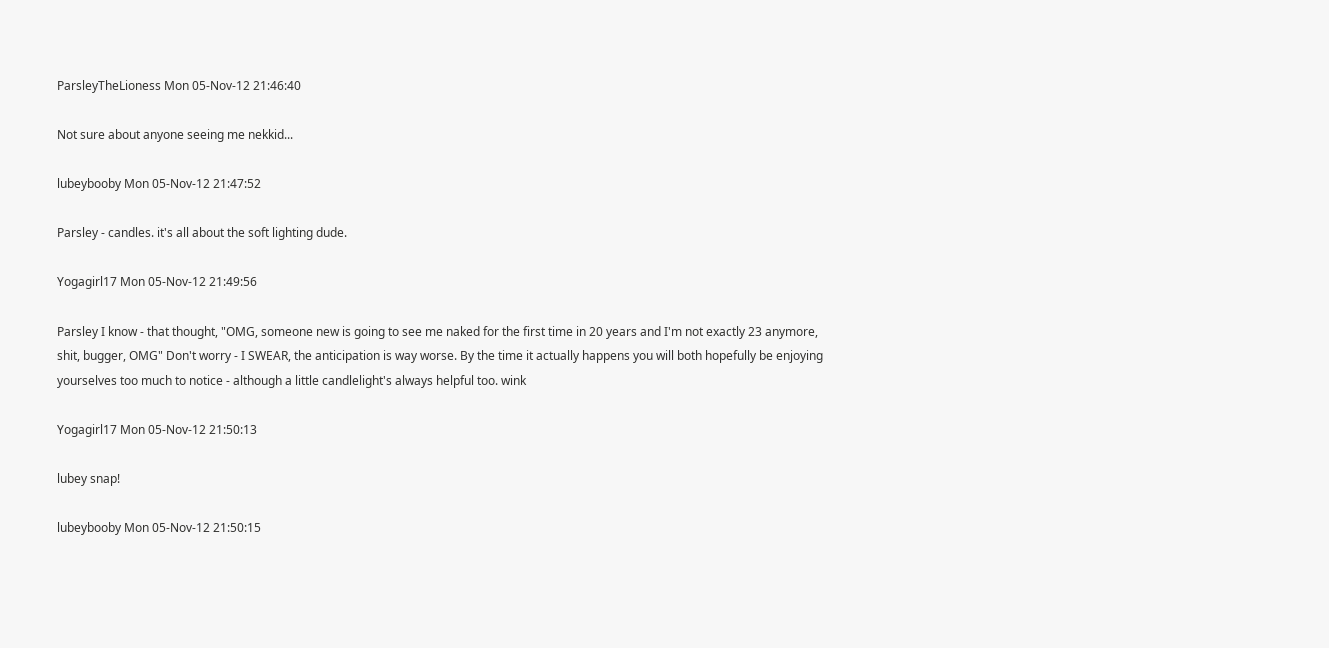ParsleyTheLioness Mon 05-Nov-12 21:46:40

Not sure about anyone seeing me nekkid...

lubeybooby Mon 05-Nov-12 21:47:52

Parsley - candles. it's all about the soft lighting dude.

Yogagirl17 Mon 05-Nov-12 21:49:56

Parsley I know - that thought, "OMG, someone new is going to see me naked for the first time in 20 years and I'm not exactly 23 anymore, shit, bugger, OMG" Don't worry - I SWEAR, the anticipation is way worse. By the time it actually happens you will both hopefully be enjoying yourselves too much to notice - although a little candlelight's always helpful too. wink

Yogagirl17 Mon 05-Nov-12 21:50:13

lubey snap!

lubeybooby Mon 05-Nov-12 21:50:15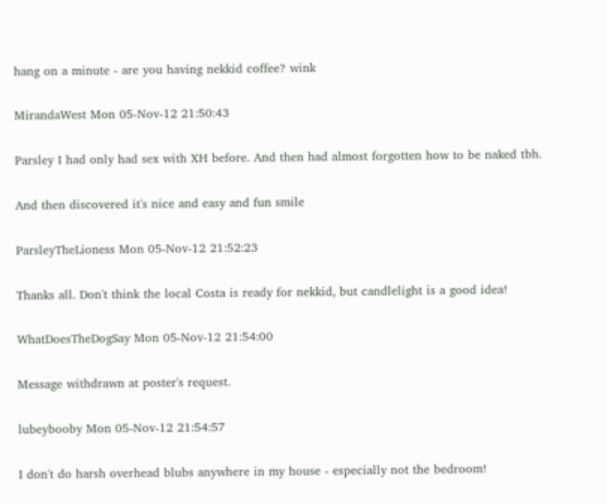hang on a minute - are you having nekkid coffee? wink

MirandaWest Mon 05-Nov-12 21:50:43

Parsley I had only had sex with XH before. And then had almost forgotten how to be naked tbh.

And then discovered it's nice and easy and fun smile

ParsleyTheLioness Mon 05-Nov-12 21:52:23

Thanks all. Don't think the local Costa is ready for nekkid, but candlelight is a good idea!

WhatDoesTheDogSay Mon 05-Nov-12 21:54:00

Message withdrawn at poster's request.

lubeybooby Mon 05-Nov-12 21:54:57

I don't do harsh overhead blubs anywhere in my house - especially not the bedroom!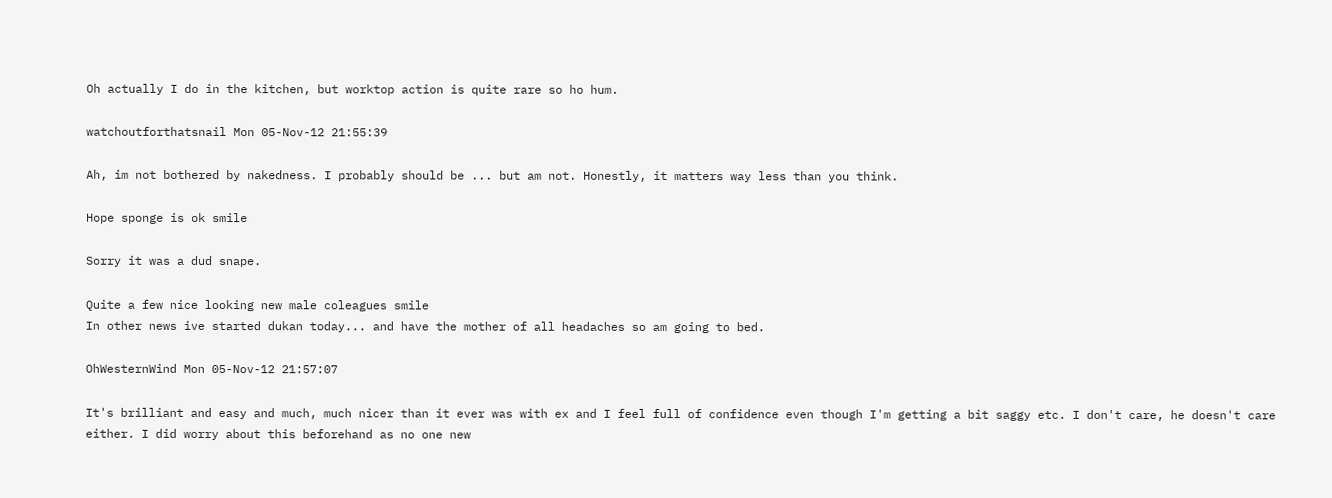Oh actually I do in the kitchen, but worktop action is quite rare so ho hum.

watchoutforthatsnail Mon 05-Nov-12 21:55:39

Ah, im not bothered by nakedness. I probably should be ... but am not. Honestly, it matters way less than you think.

Hope sponge is ok smile

Sorry it was a dud snape.

Quite a few nice looking new male coleagues smile
In other news ive started dukan today... and have the mother of all headaches so am going to bed.

OhWesternWind Mon 05-Nov-12 21:57:07

It's brilliant and easy and much, much nicer than it ever was with ex and I feel full of confidence even though I'm getting a bit saggy etc. I don't care, he doesn't care either. I did worry about this beforehand as no one new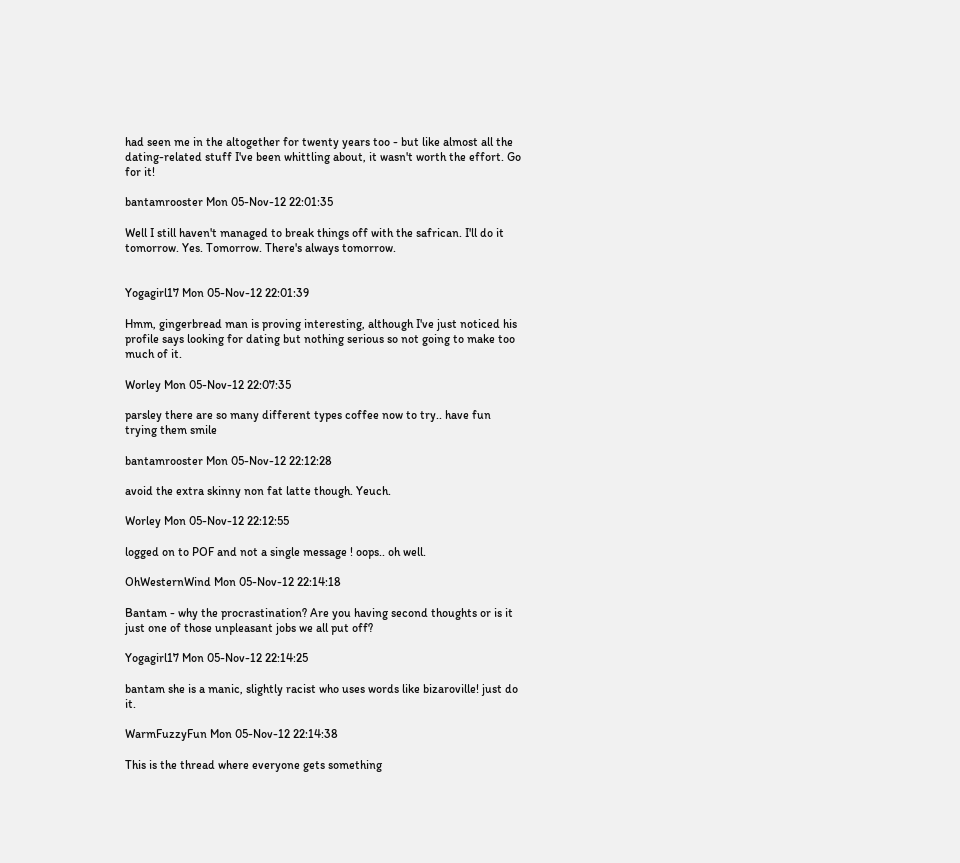had seen me in the altogether for twenty years too - but like almost all the dating-related stuff I've been whittling about, it wasn't worth the effort. Go for it!

bantamrooster Mon 05-Nov-12 22:01:35

Well I still haven't managed to break things off with the safrican. I'll do it tomorrow. Yes. Tomorrow. There's always tomorrow.


Yogagirl17 Mon 05-Nov-12 22:01:39

Hmm, gingerbread man is proving interesting, although I've just noticed his profile says looking for dating but nothing serious so not going to make too much of it.

Worley Mon 05-Nov-12 22:07:35

parsley there are so many different types coffee now to try.. have fun trying them smile

bantamrooster Mon 05-Nov-12 22:12:28

avoid the extra skinny non fat latte though. Yeuch.

Worley Mon 05-Nov-12 22:12:55

logged on to POF and not a single message ! oops.. oh well.

OhWesternWind Mon 05-Nov-12 22:14:18

Bantam - why the procrastination? Are you having second thoughts or is it just one of those unpleasant jobs we all put off?

Yogagirl17 Mon 05-Nov-12 22:14:25

bantam she is a manic, slightly racist who uses words like bizaroville! just do it.

WarmFuzzyFun Mon 05-Nov-12 22:14:38

This is the thread where everyone gets something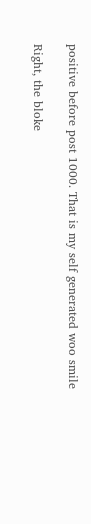positive before post 1000. That is my self generated woo smile

Right, the bloke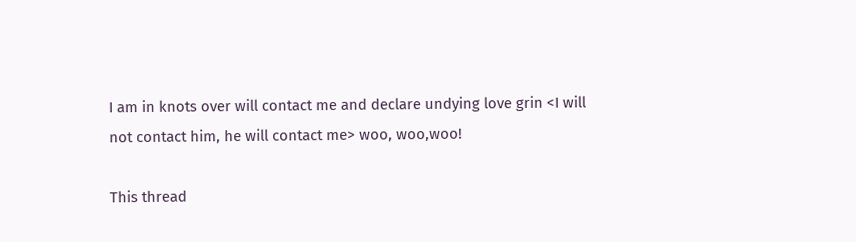I am in knots over will contact me and declare undying love grin <I will not contact him, he will contact me> woo, woo,woo!

This thread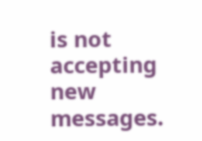is not accepting new messages.